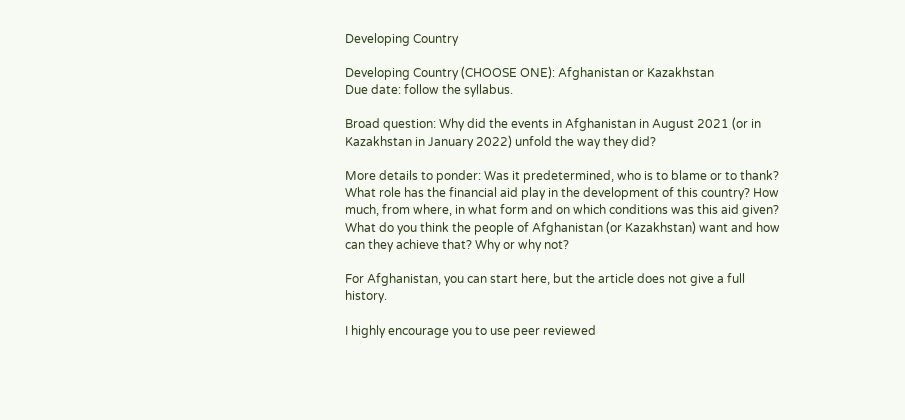Developing Country

Developing Country (CHOOSE ONE): Afghanistan or Kazakhstan
Due date: follow the syllabus.

Broad question: Why did the events in Afghanistan in August 2021 (or in Kazakhstan in January 2022) unfold the way they did?

More details to ponder: Was it predetermined, who is to blame or to thank? What role has the financial aid play in the development of this country? How much, from where, in what form and on which conditions was this aid given? What do you think the people of Afghanistan (or Kazakhstan) want and how can they achieve that? Why or why not?

For Afghanistan, you can start here, but the article does not give a full history.

I highly encourage you to use peer reviewed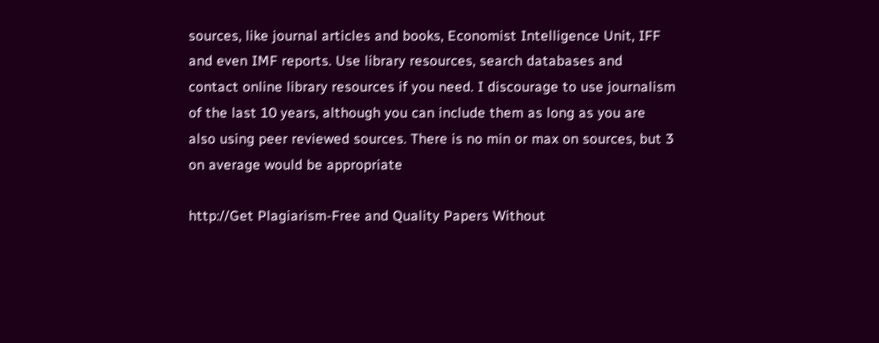sources, like journal articles and books, Economist Intelligence Unit, IFF and even IMF reports. Use library resources, search databases and contact online library resources if you need. I discourage to use journalism of the last 10 years, although you can include them as long as you are also using peer reviewed sources. There is no min or max on sources, but 3 on average would be appropriate

http://Get Plagiarism-Free and Quality Papers Without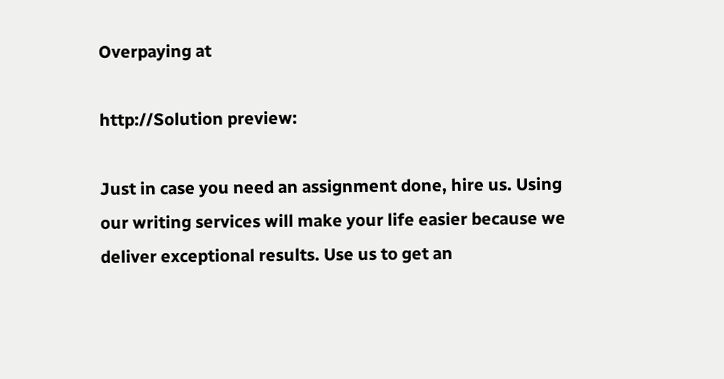Overpaying at

http://Solution preview:

Just in case you need an assignment done, hire us. Using our writing services will make your life easier because we deliver exceptional results. Use us to get an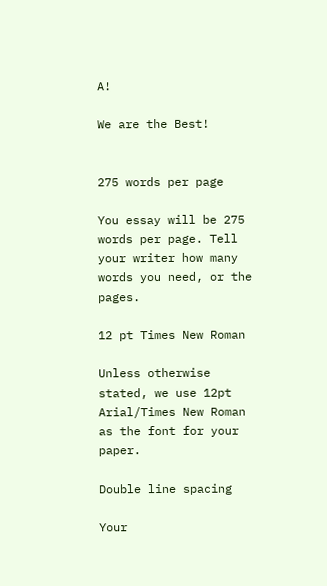A!

We are the Best!


275 words per page

You essay will be 275 words per page. Tell your writer how many words you need, or the pages.

12 pt Times New Roman

Unless otherwise stated, we use 12pt Arial/Times New Roman as the font for your paper.

Double line spacing

Your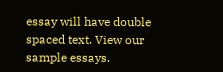essay will have double spaced text. View our sample essays.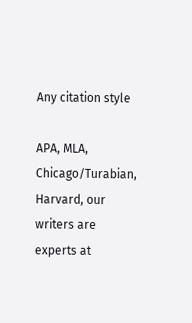Any citation style

APA, MLA, Chicago/Turabian, Harvard, our writers are experts at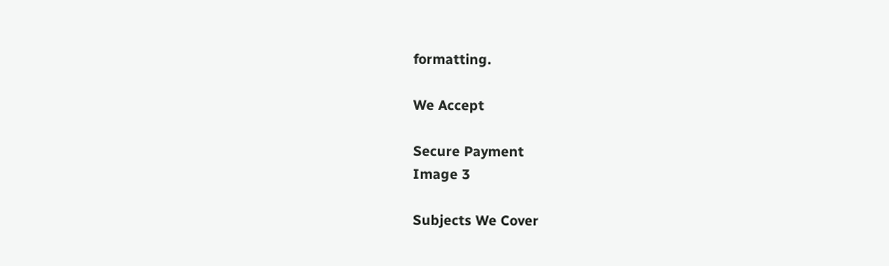formatting.

We Accept

Secure Payment
Image 3

Subjects We Cover